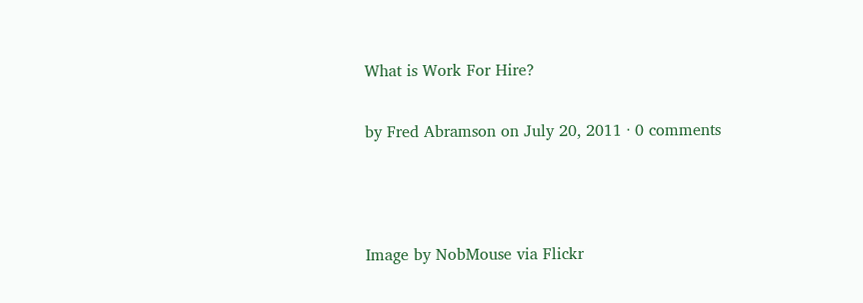What is Work For Hire?

by Fred Abramson on July 20, 2011 · 0 comments



Image by NobMouse via Flickr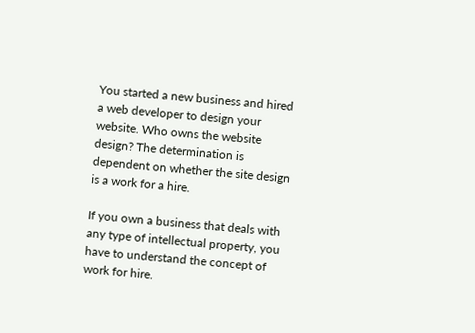You started a new business and hired a web developer to design your website. Who owns the website design? The determination is dependent on whether the site design is a work for a hire.

If you own a business that deals with any type of intellectual property, you have to understand the concept of work for hire.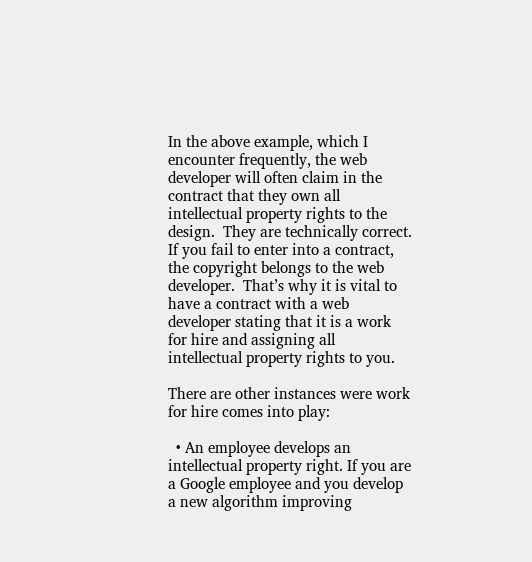In the above example, which I encounter frequently, the web developer will often claim in the contract that they own all intellectual property rights to the design.  They are technically correct. If you fail to enter into a contract, the copyright belongs to the web developer.  That’s why it is vital to have a contract with a web developer stating that it is a work for hire and assigning all intellectual property rights to you.

There are other instances were work for hire comes into play:

  • An employee develops an intellectual property right. If you are a Google employee and you develop a new algorithm improving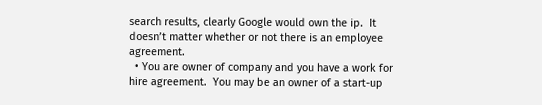search results, clearly Google would own the ip.  It doesn’t matter whether or not there is an employee agreement.
  • You are owner of company and you have a work for hire agreement.  You may be an owner of a start-up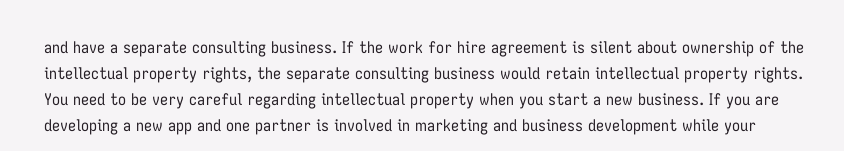and have a separate consulting business. If the work for hire agreement is silent about ownership of the intellectual property rights, the separate consulting business would retain intellectual property rights.
You need to be very careful regarding intellectual property when you start a new business. If you are developing a new app and one partner is involved in marketing and business development while your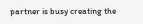partner is busy creating the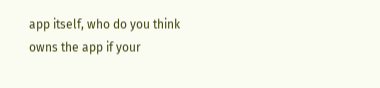app itself, who do you think owns the app if your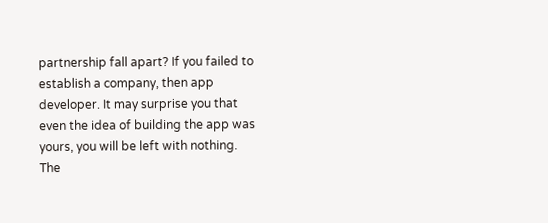partnership fall apart? If you failed to establish a company, then app developer. It may surprise you that even the idea of building the app was yours, you will be left with nothing.
The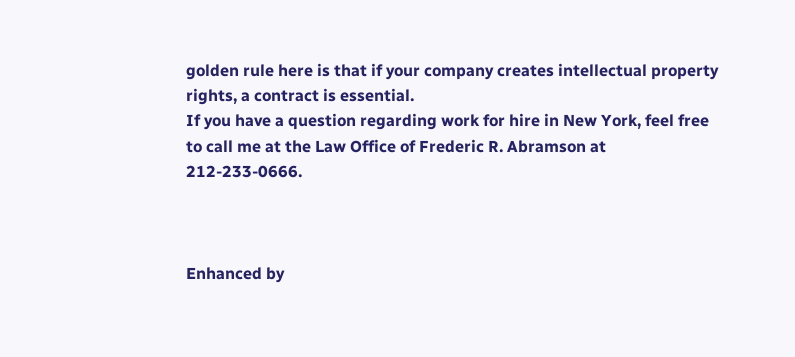golden rule here is that if your company creates intellectual property rights, a contract is essential.
If you have a question regarding work for hire in New York, feel free to call me at the Law Office of Frederic R. Abramson at 212-233-0666.



Enhanced by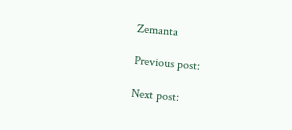Zemanta

Previous post:

Next post: